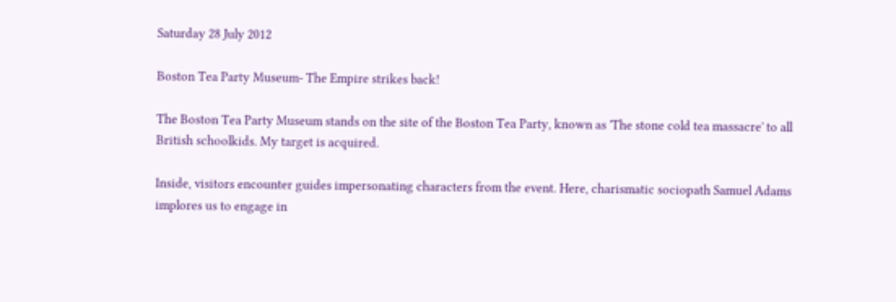Saturday 28 July 2012

Boston Tea Party Museum- The Empire strikes back!

The Boston Tea Party Museum stands on the site of the Boston Tea Party, known as 'The stone cold tea massacre' to all British schoolkids. My target is acquired.

Inside, visitors encounter guides impersonating characters from the event. Here, charismatic sociopath Samuel Adams implores us to engage in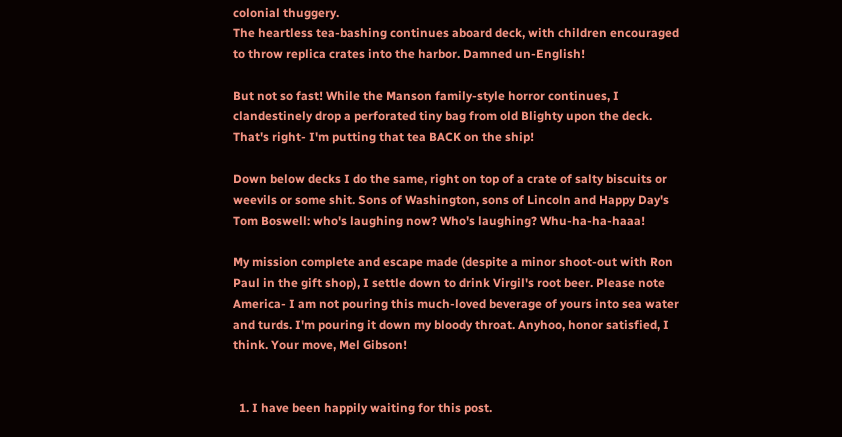colonial thuggery.
The heartless tea-bashing continues aboard deck, with children encouraged to throw replica crates into the harbor. Damned un-English!

But not so fast! While the Manson family-style horror continues, I clandestinely drop a perforated tiny bag from old Blighty upon the deck. That's right- I'm putting that tea BACK on the ship!

Down below decks I do the same, right on top of a crate of salty biscuits or weevils or some shit. Sons of Washington, sons of Lincoln and Happy Day's Tom Boswell: who's laughing now? Who's laughing? Whu-ha-ha-haaa!

My mission complete and escape made (despite a minor shoot-out with Ron Paul in the gift shop), I settle down to drink Virgil's root beer. Please note America- I am not pouring this much-loved beverage of yours into sea water and turds. I'm pouring it down my bloody throat. Anyhoo, honor satisfied, I think. Your move, Mel Gibson!


  1. I have been happily waiting for this post.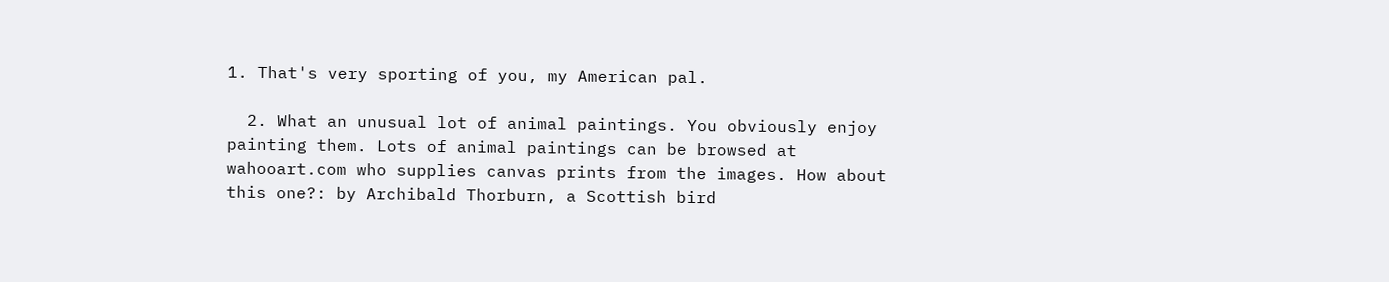1. That's very sporting of you, my American pal.

  2. What an unusual lot of animal paintings. You obviously enjoy painting them. Lots of animal paintings can be browsed at wahooart.com who supplies canvas prints from the images. How about this one?: by Archibald Thorburn, a Scottish bird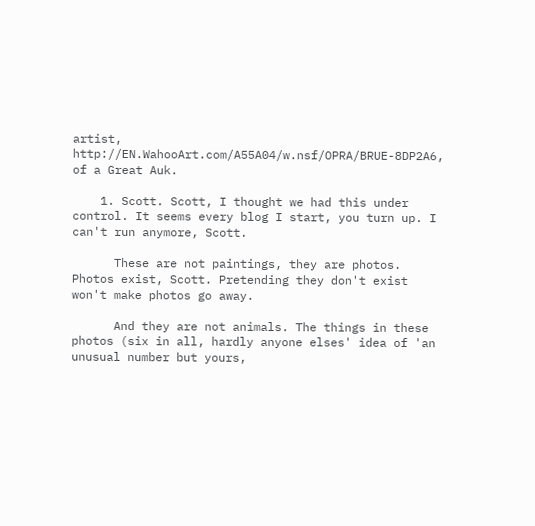artist, http://EN.WahooArt.com/A55A04/w.nsf/OPRA/BRUE-8DP2A6, of a Great Auk.

    1. Scott. Scott, I thought we had this under control. It seems every blog I start, you turn up. I can't run anymore, Scott.

      These are not paintings, they are photos. Photos exist, Scott. Pretending they don't exist won't make photos go away.

      And they are not animals. The things in these photos (six in all, hardly anyone elses' idea of 'an unusual number but yours,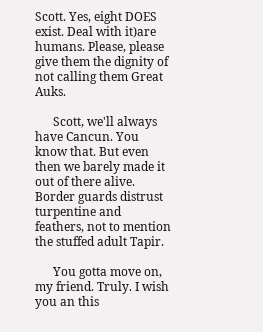Scott. Yes, eight DOES exist. Deal with it)are humans. Please, please give them the dignity of not calling them Great Auks.

      Scott, we'll always have Cancun. You know that. But even then we barely made it out of there alive. Border guards distrust turpentine and feathers, not to mention the stuffed adult Tapir.

      You gotta move on, my friend. Truly. I wish you an this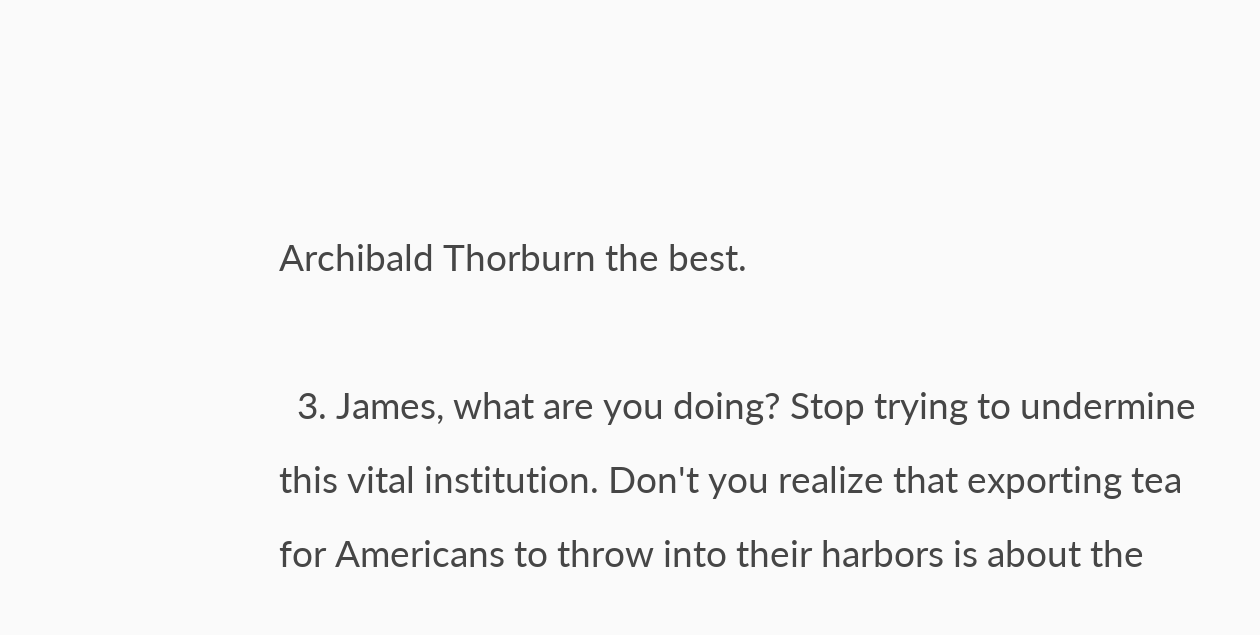Archibald Thorburn the best.

  3. James, what are you doing? Stop trying to undermine this vital institution. Don't you realize that exporting tea for Americans to throw into their harbors is about the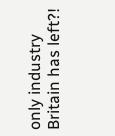only industry Britain has left?!